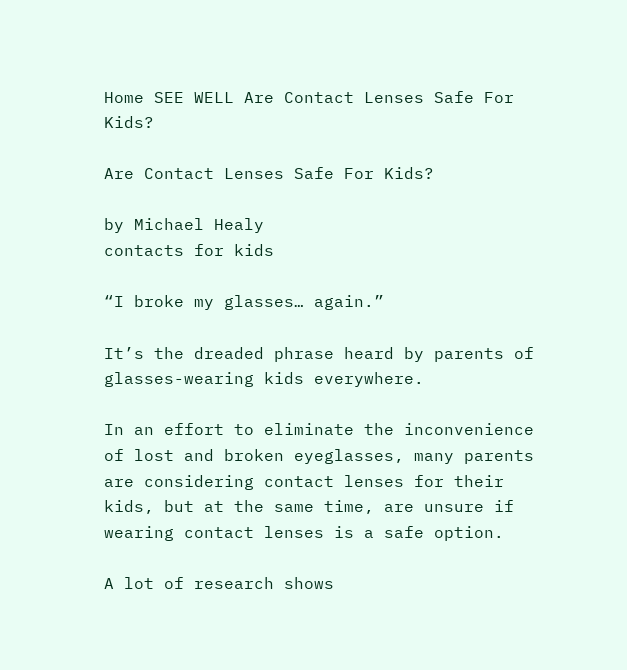Home SEE WELL Are Contact Lenses Safe For Kids?

Are Contact Lenses Safe For Kids?

by Michael Healy
contacts for kids

“I broke my glasses… again.”

It’s the dreaded phrase heard by parents of glasses-wearing kids everywhere.

In an effort to eliminate the inconvenience of lost and broken eyeglasses, many parents are considering contact lenses for their kids, but at the same time, are unsure if wearing contact lenses is a safe option.

A lot of research shows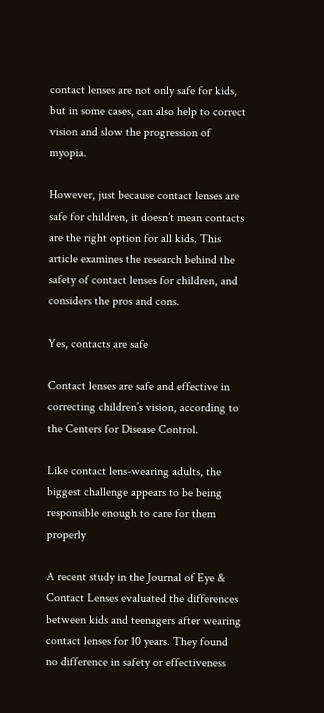contact lenses are not only safe for kids, but in some cases, can also help to correct vision and slow the progression of myopia.

However, just because contact lenses are safe for children, it doesn’t mean contacts are the right option for all kids. This article examines the research behind the safety of contact lenses for children, and considers the pros and cons.

Yes, contacts are safe

Contact lenses are safe and effective in correcting children’s vision, according to the Centers for Disease Control.

Like contact lens-wearing adults, the biggest challenge appears to be being responsible enough to care for them properly

A recent study in the Journal of Eye & Contact Lenses evaluated the differences between kids and teenagers after wearing contact lenses for 10 years. They found no difference in safety or effectiveness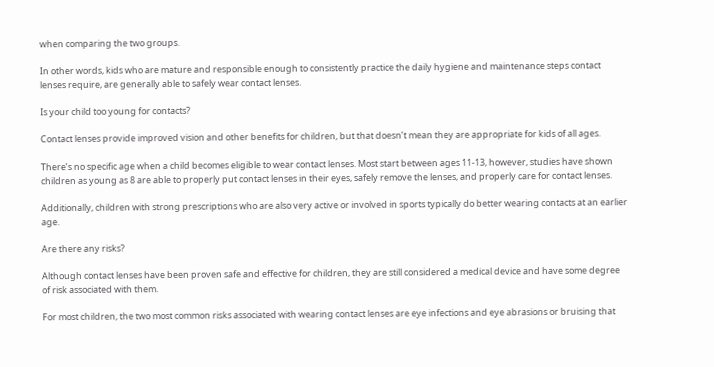when comparing the two groups.

In other words, kids who are mature and responsible enough to consistently practice the daily hygiene and maintenance steps contact lenses require, are generally able to safely wear contact lenses.

Is your child too young for contacts?

Contact lenses provide improved vision and other benefits for children, but that doesn’t mean they are appropriate for kids of all ages.

There’s no specific age when a child becomes eligible to wear contact lenses. Most start between ages 11-13, however, studies have shown children as young as 8 are able to properly put contact lenses in their eyes, safely remove the lenses, and properly care for contact lenses.

Additionally, children with strong prescriptions who are also very active or involved in sports typically do better wearing contacts at an earlier age.

Are there any risks?

Although contact lenses have been proven safe and effective for children, they are still considered a medical device and have some degree of risk associated with them.

For most children, the two most common risks associated with wearing contact lenses are eye infections and eye abrasions or bruising that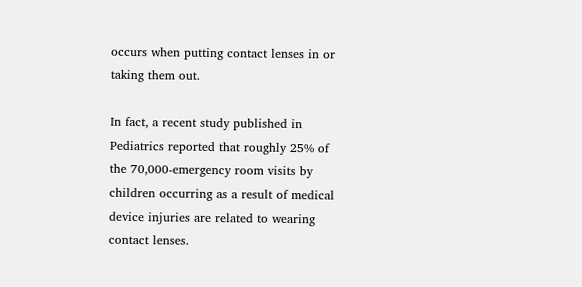occurs when putting contact lenses in or taking them out.

In fact, a recent study published in Pediatrics reported that roughly 25% of the 70,000-emergency room visits by children occurring as a result of medical device injuries are related to wearing contact lenses.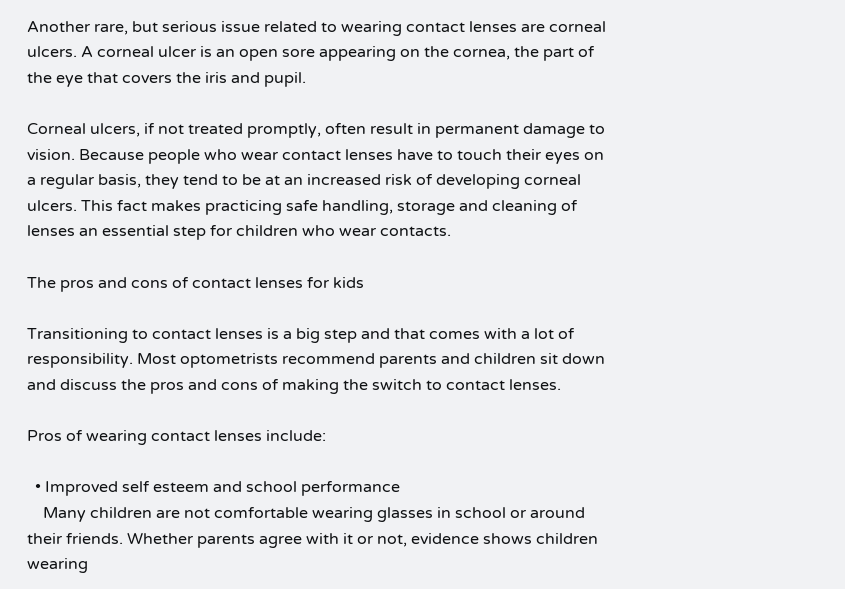Another rare, but serious issue related to wearing contact lenses are corneal ulcers. A corneal ulcer is an open sore appearing on the cornea, the part of the eye that covers the iris and pupil.

Corneal ulcers, if not treated promptly, often result in permanent damage to vision. Because people who wear contact lenses have to touch their eyes on a regular basis, they tend to be at an increased risk of developing corneal ulcers. This fact makes practicing safe handling, storage and cleaning of lenses an essential step for children who wear contacts.

The pros and cons of contact lenses for kids

Transitioning to contact lenses is a big step and that comes with a lot of responsibility. Most optometrists recommend parents and children sit down and discuss the pros and cons of making the switch to contact lenses.

Pros of wearing contact lenses include:

  • Improved self esteem and school performance
    Many children are not comfortable wearing glasses in school or around their friends. Whether parents agree with it or not, evidence shows children wearing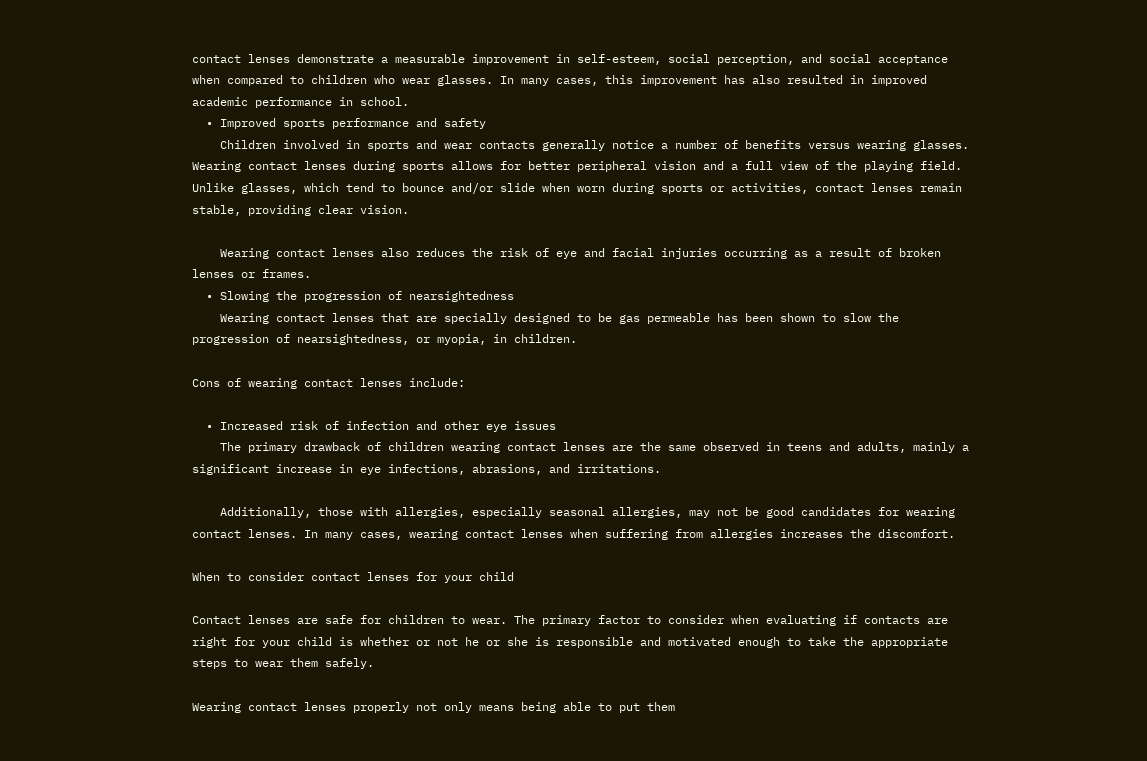contact lenses demonstrate a measurable improvement in self-esteem, social perception, and social acceptance when compared to children who wear glasses. In many cases, this improvement has also resulted in improved academic performance in school.
  • Improved sports performance and safety
    Children involved in sports and wear contacts generally notice a number of benefits versus wearing glasses. Wearing contact lenses during sports allows for better peripheral vision and a full view of the playing field. Unlike glasses, which tend to bounce and/or slide when worn during sports or activities, contact lenses remain stable, providing clear vision.

    Wearing contact lenses also reduces the risk of eye and facial injuries occurring as a result of broken lenses or frames.
  • Slowing the progression of nearsightedness
    Wearing contact lenses that are specially designed to be gas permeable has been shown to slow the progression of nearsightedness, or myopia, in children.

Cons of wearing contact lenses include:

  • Increased risk of infection and other eye issues
    The primary drawback of children wearing contact lenses are the same observed in teens and adults, mainly a significant increase in eye infections, abrasions, and irritations.

    Additionally, those with allergies, especially seasonal allergies, may not be good candidates for wearing contact lenses. In many cases, wearing contact lenses when suffering from allergies increases the discomfort.

When to consider contact lenses for your child

Contact lenses are safe for children to wear. The primary factor to consider when evaluating if contacts are right for your child is whether or not he or she is responsible and motivated enough to take the appropriate steps to wear them safely.

Wearing contact lenses properly not only means being able to put them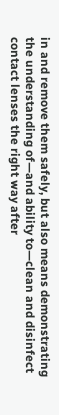in and remove them safely, but also means demonstrating the understanding of—and ability to—clean and disinfect contact lenses the right way after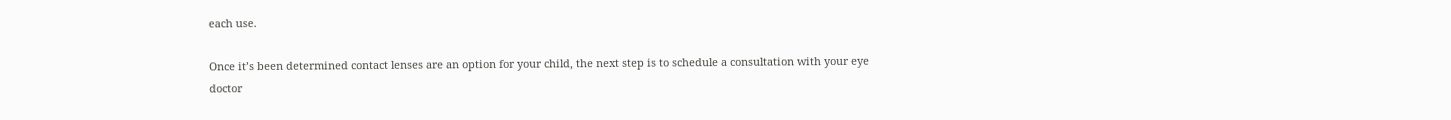each use.

Once it’s been determined contact lenses are an option for your child, the next step is to schedule a consultation with your eye doctor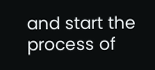and start the process of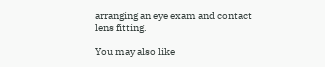arranging an eye exam and contact lens fitting.

You may also like